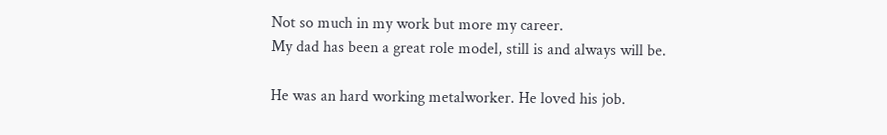Not so much in my work but more my career.
My dad has been a great role model, still is and always will be.

He was an hard working metalworker. He loved his job.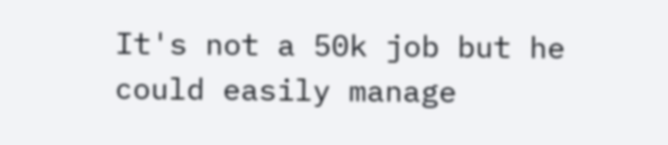It's not a 50k job but he could easily manage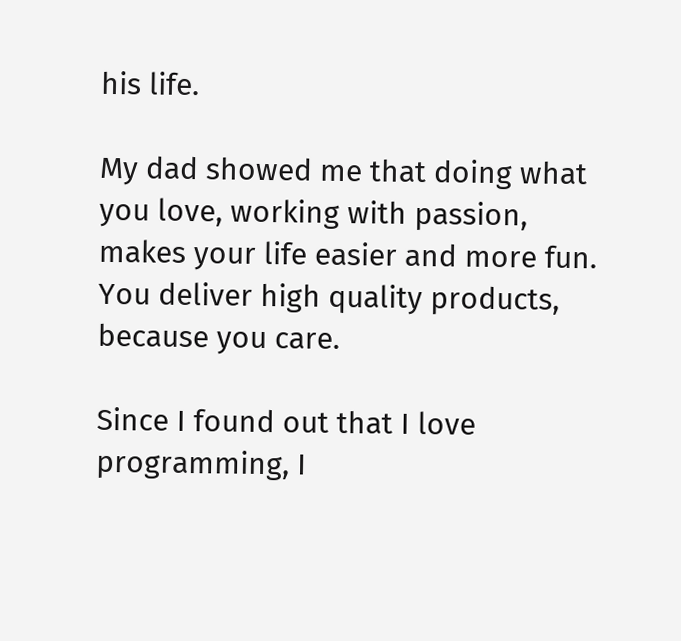his life.

My dad showed me that doing what you love, working with passion, makes your life easier and more fun. You deliver high quality products, because you care.

Since I found out that I love programming, I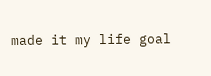made it my life goal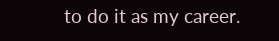to do it as my career.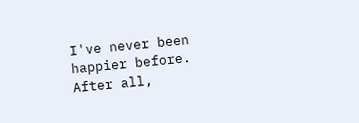I've never been happier before. After all,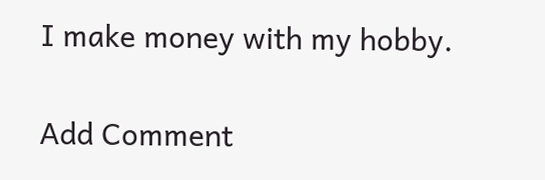I make money with my hobby.

Add Comment